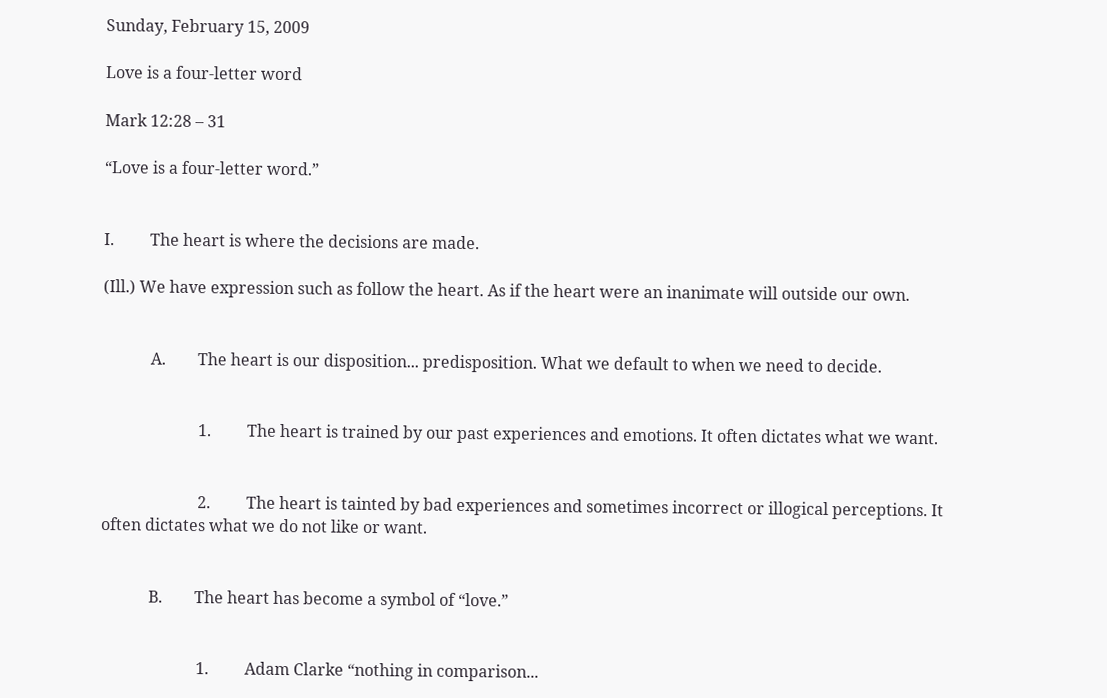Sunday, February 15, 2009

Love is a four-letter word

Mark 12:28 – 31

“Love is a four-letter word.”


I.         The heart is where the decisions are made.

(Ill.) We have expression such as follow the heart. As if the heart were an inanimate will outside our own.


            A.        The heart is our disposition... predisposition. What we default to when we need to decide.


                        1.         The heart is trained by our past experiences and emotions. It often dictates what we want.


                        2.         The heart is tainted by bad experiences and sometimes incorrect or illogical perceptions. It often dictates what we do not like or want.


            B.        The heart has become a symbol of “love.”


                        1.         Adam Clarke “nothing in comparison...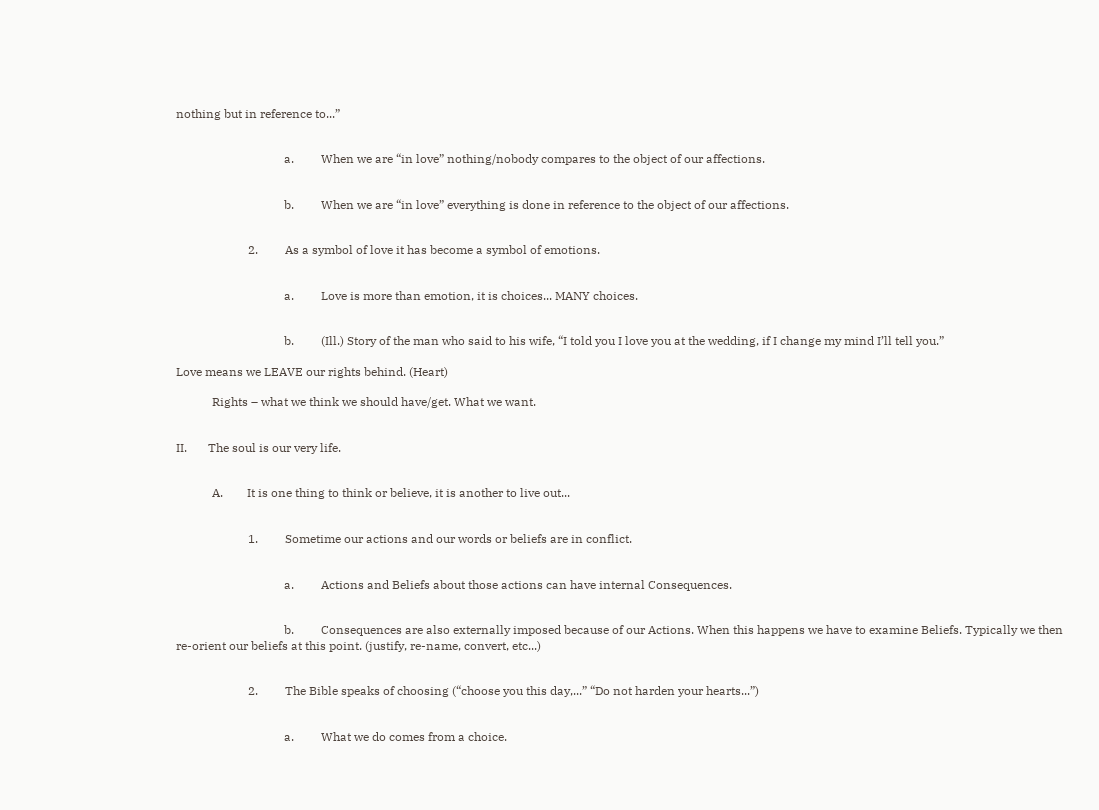nothing but in reference to...”


                                    a.         When we are “in love” nothing/nobody compares to the object of our affections.


                                    b.         When we are “in love” everything is done in reference to the object of our affections.


                        2.         As a symbol of love it has become a symbol of emotions.


                                    a.         Love is more than emotion, it is choices... MANY choices.


                                    b.         (Ill.) Story of the man who said to his wife, “I told you I love you at the wedding, if I change my mind I’ll tell you.”

Love means we LEAVE our rights behind. (Heart)

            Rights – what we think we should have/get. What we want.


II.       The soul is our very life.


            A.        It is one thing to think or believe, it is another to live out...


                        1.         Sometime our actions and our words or beliefs are in conflict.


                                    a.         Actions and Beliefs about those actions can have internal Consequences.


                                    b.         Consequences are also externally imposed because of our Actions. When this happens we have to examine Beliefs. Typically we then re-orient our beliefs at this point. (justify, re-name, convert, etc...)


                        2.         The Bible speaks of choosing (“choose you this day,...” “Do not harden your hearts...”)


                                    a.         What we do comes from a choice.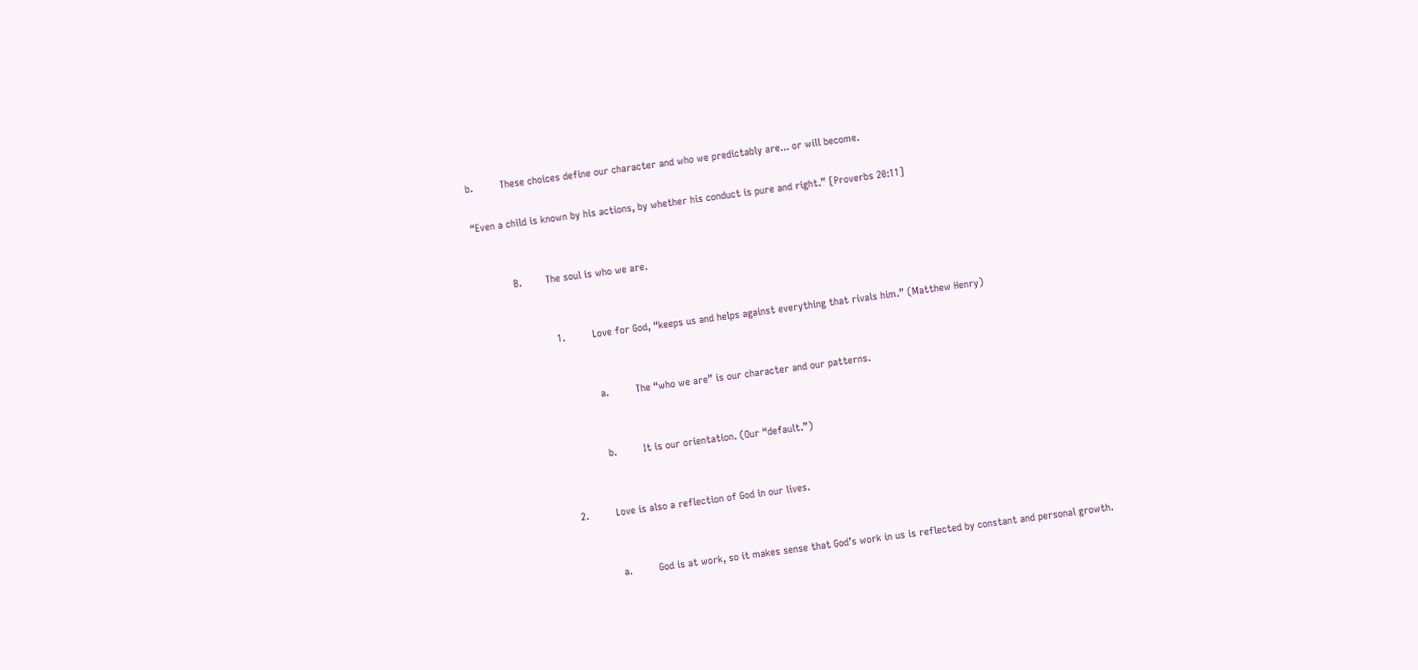b.         These choices define our character and who we predictably are... or will become.

“Even a child is known by his actions, by whether his conduct is pure and right.” [Proverbs 20:11]


            B.        The soul is who we are.


                        1.         Love for God, “keeps us and helps against everything that rivals him.” (Matthew Henry)


                                    a.         The “who we are” is our character and our patterns.


                                    b.         It is our orientation. (Our “default.”)


                        2.         Love is also a reflection of God in our lives.


                                    a.         God is at work, so it makes sense that God’s work in us is reflected by constant and personal growth.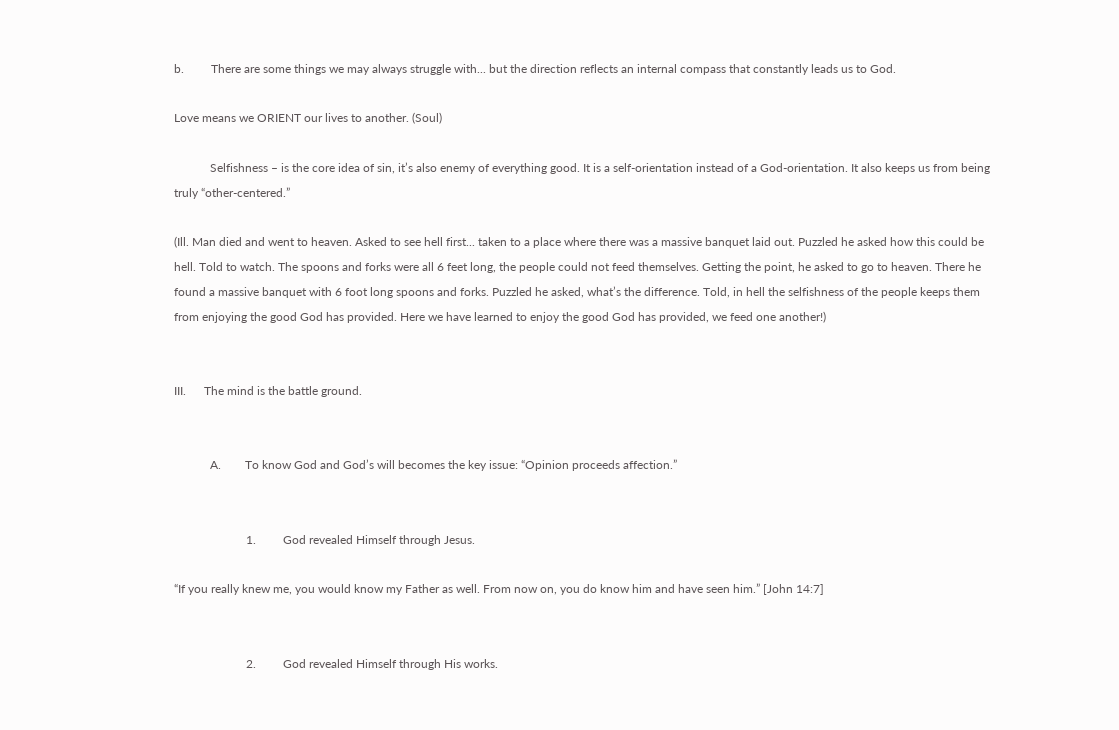b.         There are some things we may always struggle with... but the direction reflects an internal compass that constantly leads us to God.

Love means we ORIENT our lives to another. (Soul)

            Selfishness – is the core idea of sin, it’s also enemy of everything good. It is a self-orientation instead of a God-orientation. It also keeps us from being truly “other-centered.”

(Ill. Man died and went to heaven. Asked to see hell first... taken to a place where there was a massive banquet laid out. Puzzled he asked how this could be hell. Told to watch. The spoons and forks were all 6 feet long, the people could not feed themselves. Getting the point, he asked to go to heaven. There he found a massive banquet with 6 foot long spoons and forks. Puzzled he asked, what’s the difference. Told, in hell the selfishness of the people keeps them from enjoying the good God has provided. Here we have learned to enjoy the good God has provided, we feed one another!)


III.      The mind is the battle ground.


            A.        To know God and God’s will becomes the key issue: “Opinion proceeds affection.”


                        1.         God revealed Himself through Jesus.

“If you really knew me, you would know my Father as well. From now on, you do know him and have seen him.” [John 14:7]


                        2.         God revealed Himself through His works.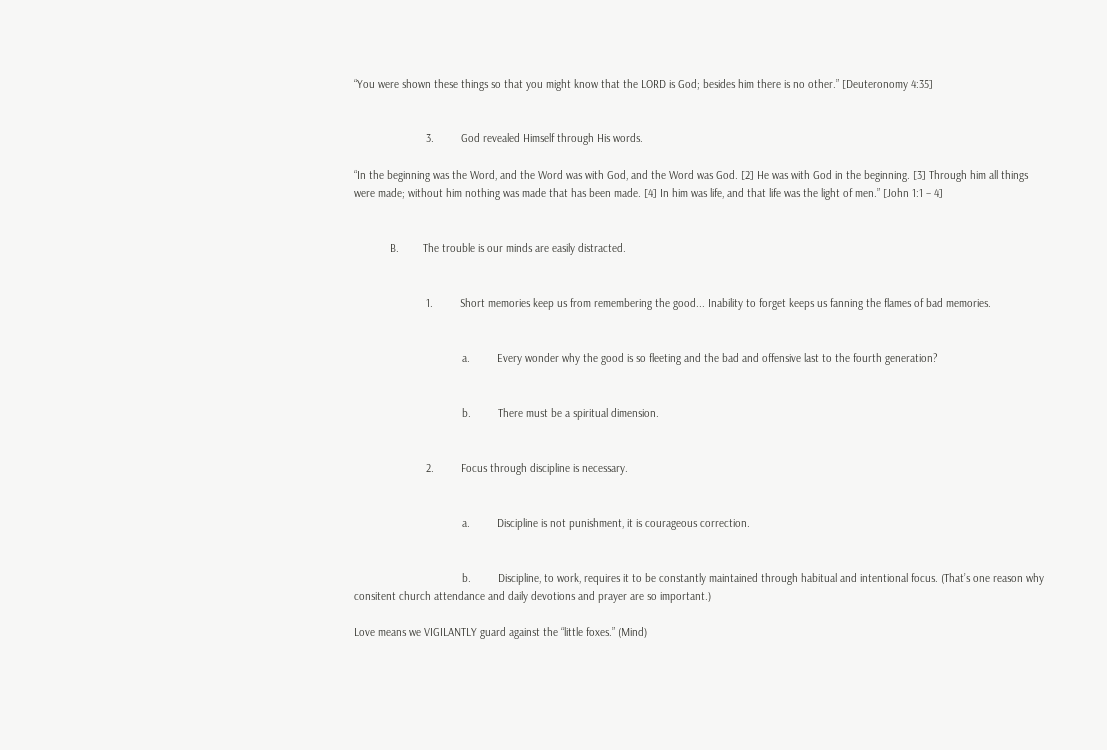“You were shown these things so that you might know that the LORD is God; besides him there is no other.” [Deuteronomy 4:35]


                        3.         God revealed Himself through His words.

“In the beginning was the Word, and the Word was with God, and the Word was God. [2] He was with God in the beginning. [3] Through him all things were made; without him nothing was made that has been made. [4] In him was life, and that life was the light of men.” [John 1:1 – 4]


            B.        The trouble is our minds are easily distracted.


                        1.         Short memories keep us from remembering the good... Inability to forget keeps us fanning the flames of bad memories.


                                    a.         Every wonder why the good is so fleeting and the bad and offensive last to the fourth generation?


                                    b.         There must be a spiritual dimension.


                        2.         Focus through discipline is necessary.


                                    a.         Discipline is not punishment, it is courageous correction.


                                    b.         Discipline, to work, requires it to be constantly maintained through habitual and intentional focus. (That’s one reason why consitent church attendance and daily devotions and prayer are so important.)

Love means we VIGILANTLY guard against the “little foxes.” (Mind)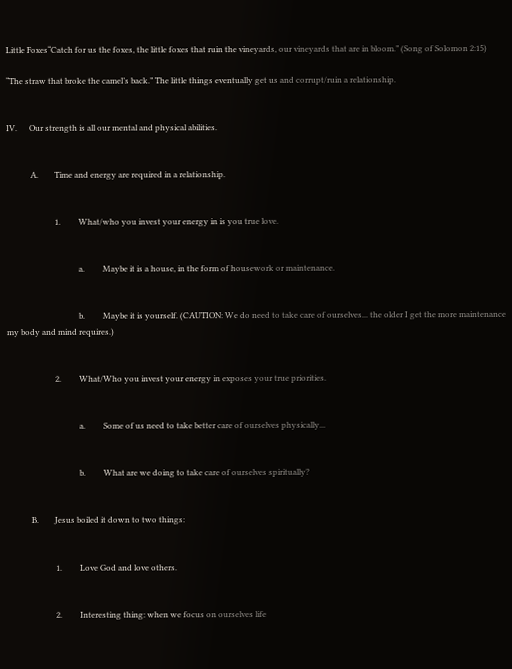Little Foxes“Catch for us the foxes, the little foxes that ruin the vineyards, our vineyards that are in bloom.” (Song of Solomon 2:15)

“The straw that broke the camel’s back.” The little things eventually get us and corrupt/ruin a relationship.


IV.      Our strength is all our mental and physical abilities.


            A.        Time and energy are required in a relationship.


                        1.         What/who you invest your energy in is you true love.


                                    a.         Maybe it is a house, in the form of housework or maintenance.


                                    b.         Maybe it is yourself. (CAUTION: We do need to take care of ourselves... the older I get the more maintenance my body and mind requires.)


                        2.         What/Who you invest your energy in exposes your true priorities.


                                    a.         Some of us need to take better care of ourselves physically...


                                    b.         What are we doing to take care of ourselves spiritually?


            B.        Jesus boiled it down to two things:


                        1.         Love God and love others.


                        2.         Interesting thing: when we focus on ourselves life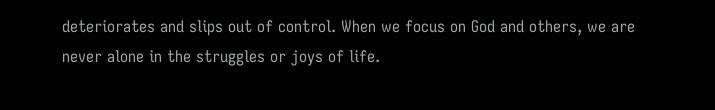deteriorates and slips out of control. When we focus on God and others, we are never alone in the struggles or joys of life.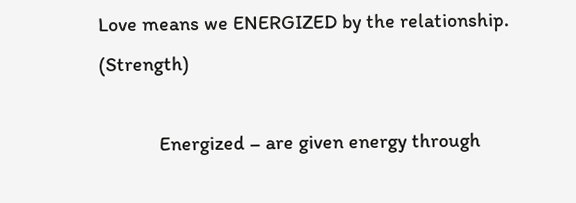Love means we ENERGIZED by the relationship. (Strength)

            Energized – are given energy through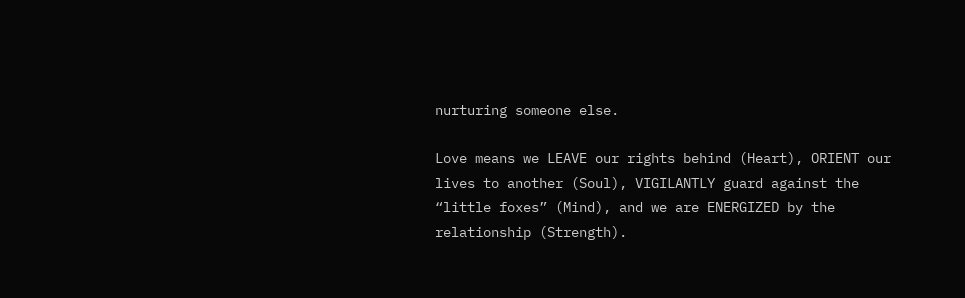nurturing someone else.

Love means we LEAVE our rights behind (Heart), ORIENT our lives to another (Soul), VIGILANTLY guard against the “little foxes” (Mind), and we are ENERGIZED by the relationship (Strength).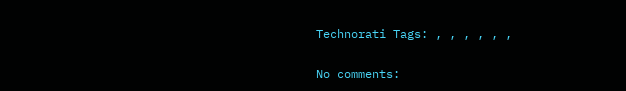Technorati Tags: , , , , , ,

No comments: